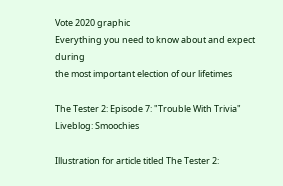Vote 2020 graphic
Everything you need to know about and expect during
the most important election of our lifetimes

The Tester 2: Episode 7: "Trouble With Trivia" Liveblog: Smoochies

Illustration for article titled The Tester 2: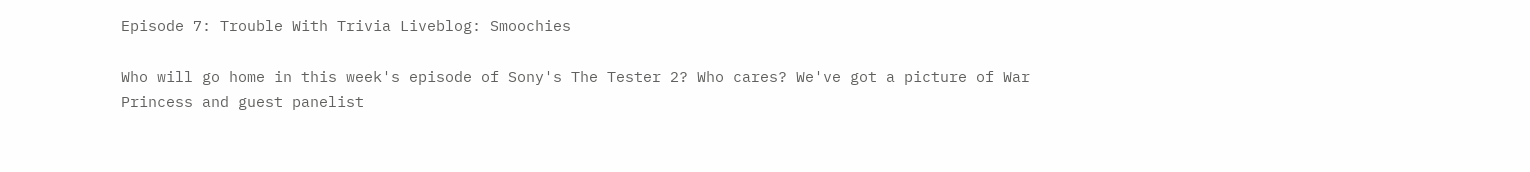Episode 7: Trouble With Trivia Liveblog: Smoochies

Who will go home in this week's episode of Sony's The Tester 2? Who cares? We've got a picture of War Princess and guest panelist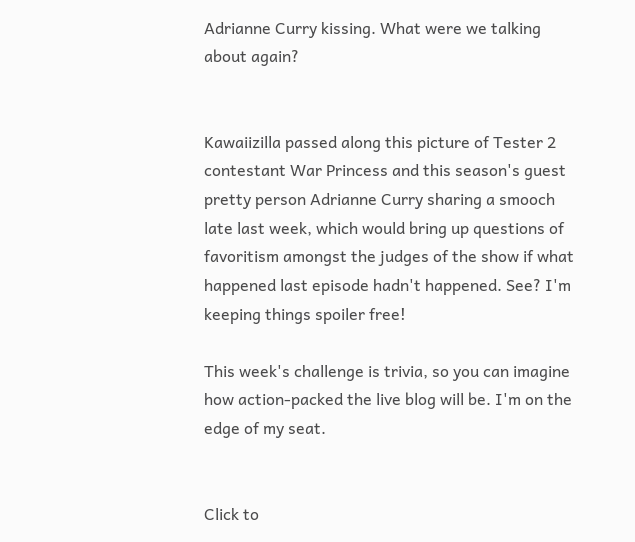Adrianne Curry kissing. What were we talking about again?


Kawaiizilla passed along this picture of Tester 2 contestant War Princess and this season's guest pretty person Adrianne Curry sharing a smooch late last week, which would bring up questions of favoritism amongst the judges of the show if what happened last episode hadn't happened. See? I'm keeping things spoiler free!

This week's challenge is trivia, so you can imagine how action-packed the live blog will be. I'm on the edge of my seat.


Click to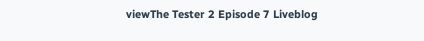viewThe Tester 2 Episode 7 Liveblog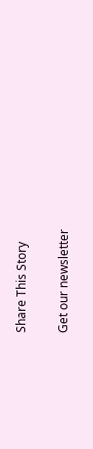Share This Story

Get our newsletter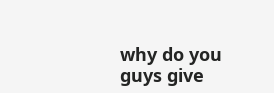why do you guys give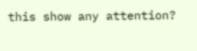this show any attention?